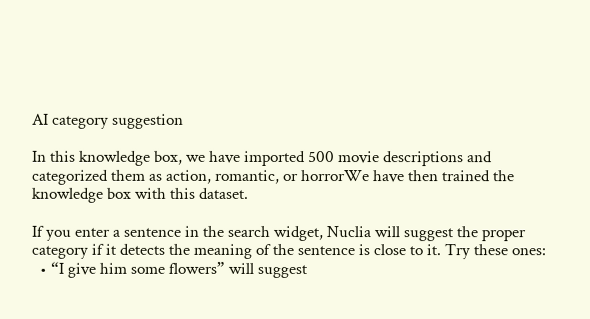AI category suggestion

In this knowledge box, we have imported 500 movie descriptions and categorized them as action, romantic, or horrorWe have then trained the knowledge box with this dataset.

If you enter a sentence in the search widget, Nuclia will suggest the proper category if it detects the meaning of the sentence is close to it. Try these ones:
  • “I give him some flowers” will suggest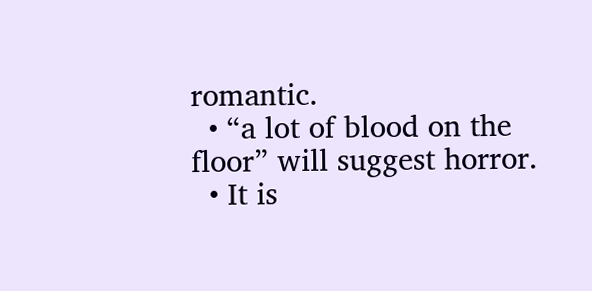romantic.
  • “a lot of blood on the floor” will suggest horror.
  • It is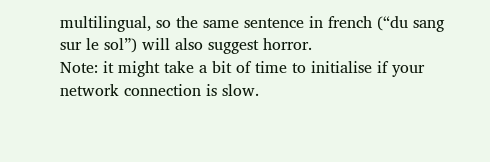multilingual, so the same sentence in french (“du sang sur le sol”) will also suggest horror.
Note: it might take a bit of time to initialise if your network connection is slow.